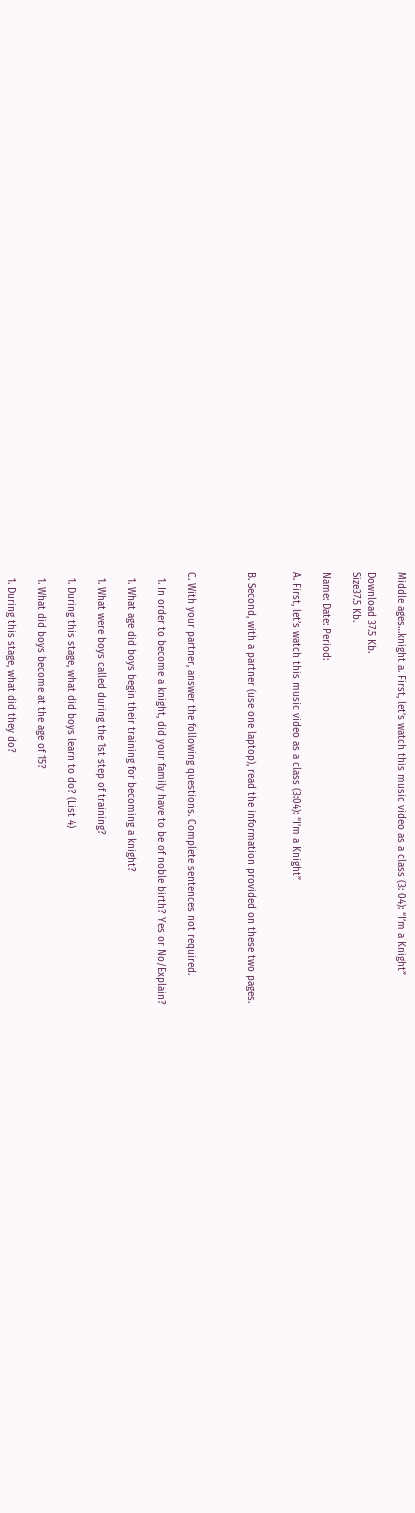Middle ages…knight a. First, let’s watch this music video as a class (3: 04): “I’m a Knight”

Download 37.5 Kb.
Size37.5 Kb.

Name: Date: Period:

A. First, let’s watch this music video as a class (3:04): “I’m a Knight”


B. Second, with a partner (use one laptop), read the information provided on these two pages.



C. With your partner, answer the following questions. Complete sentences not required.

  1. In order to become a knight, did your family have to be of noble birth? Yes or No/Explain?

  1. What age did boys begin their training for becoming a knight?

  1. What were boys called during the 1st step of training?

  1. During this stage, what did boys learn to do? (List 4)

  1. What did boys become at the age of 15?

  1. During this stage, what did they do?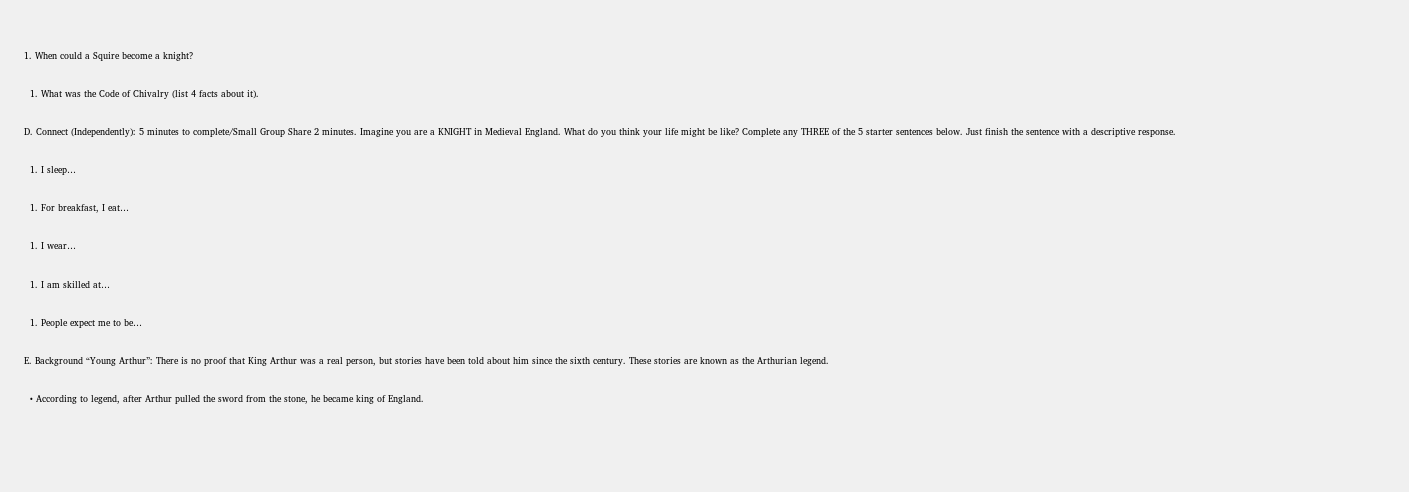1. When could a Squire become a knight?

  1. What was the Code of Chivalry (list 4 facts about it).

D. Connect (Independently): 5 minutes to complete/Small Group Share 2 minutes. Imagine you are a KNIGHT in Medieval England. What do you think your life might be like? Complete any THREE of the 5 starter sentences below. Just finish the sentence with a descriptive response.

  1. I sleep…

  1. For breakfast, I eat…

  1. I wear…

  1. I am skilled at…

  1. People expect me to be…

E. Background “Young Arthur”: There is no proof that King Arthur was a real person, but stories have been told about him since the sixth century. These stories are known as the Arthurian legend.

  • According to legend, after Arthur pulled the sword from the stone, he became king of England.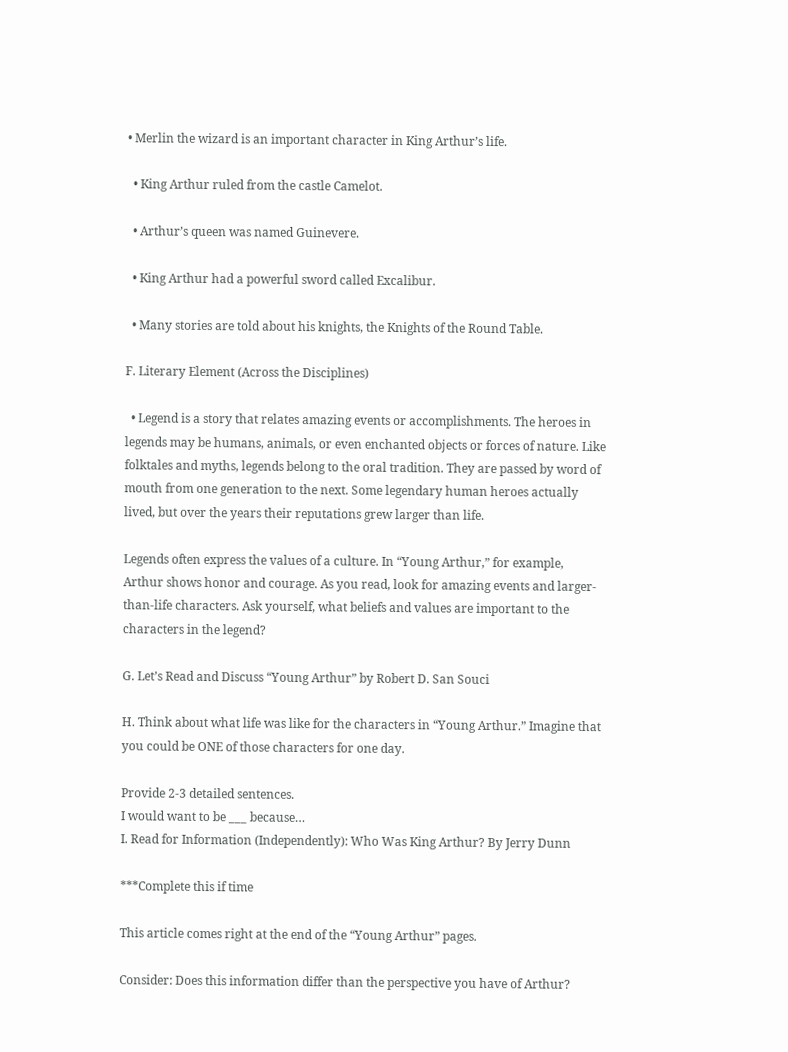• Merlin the wizard is an important character in King Arthur’s life.

  • King Arthur ruled from the castle Camelot.

  • Arthur’s queen was named Guinevere.

  • King Arthur had a powerful sword called Excalibur.

  • Many stories are told about his knights, the Knights of the Round Table.

F. Literary Element (Across the Disciplines)

  • Legend is a story that relates amazing events or accomplishments. The heroes in legends may be humans, animals, or even enchanted objects or forces of nature. Like folktales and myths, legends belong to the oral tradition. They are passed by word of mouth from one generation to the next. Some legendary human heroes actually lived, but over the years their reputations grew larger than life.

Legends often express the values of a culture. In “Young Arthur,” for example, Arthur shows honor and courage. As you read, look for amazing events and larger-than-life characters. Ask yourself, what beliefs and values are important to the characters in the legend?

G. Let’s Read and Discuss “Young Arthur” by Robert D. San Souci

H. Think about what life was like for the characters in “Young Arthur.” Imagine that you could be ONE of those characters for one day.

Provide 2-3 detailed sentences.
I would want to be ___ because…
I. Read for Information (Independently): Who Was King Arthur? By Jerry Dunn

***Complete this if time

This article comes right at the end of the “Young Arthur” pages.

Consider: Does this information differ than the perspective you have of Arthur?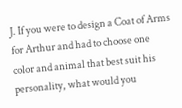J. If you were to design a Coat of Arms for Arthur and had to choose one color and animal that best suit his personality, what would you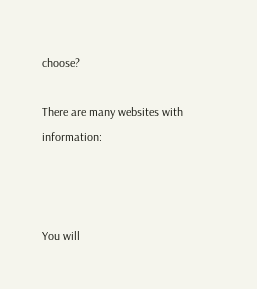choose?

There are many websites with information:



You will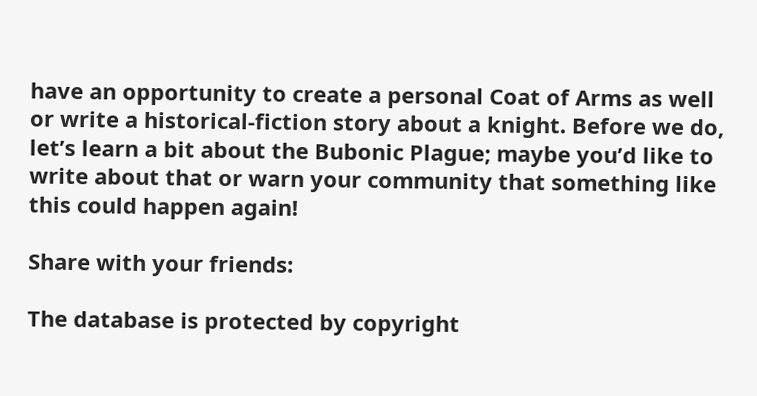have an opportunity to create a personal Coat of Arms as well or write a historical-fiction story about a knight. Before we do, let’s learn a bit about the Bubonic Plague; maybe you’d like to write about that or warn your community that something like this could happen again!

Share with your friends:

The database is protected by copyright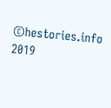©hestories.info 2019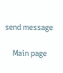send message

    Main page